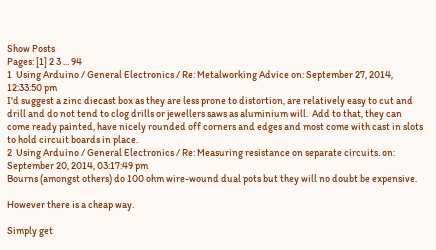Show Posts
Pages: [1] 2 3 ... 94
1  Using Arduino / General Electronics / Re: Metalworking Advice on: September 27, 2014, 12:33:50 pm
I'd suggest a zinc diecast box as they are less prone to distortion, are relatively easy to cut and drill and do not tend to clog drills or jewellers saws as aluminium will.  Add to that, they can come ready painted, have nicely rounded off corners and edges and most come with cast in slots to hold circuit boards in place.
2  Using Arduino / General Electronics / Re: Measuring resistance on separate circuits. on: September 20, 2014, 03:17:49 pm
Bourns (amongst others) do 100 ohm wire-wound dual pots but they will no doubt be expensive.

However there is a cheap way.

Simply get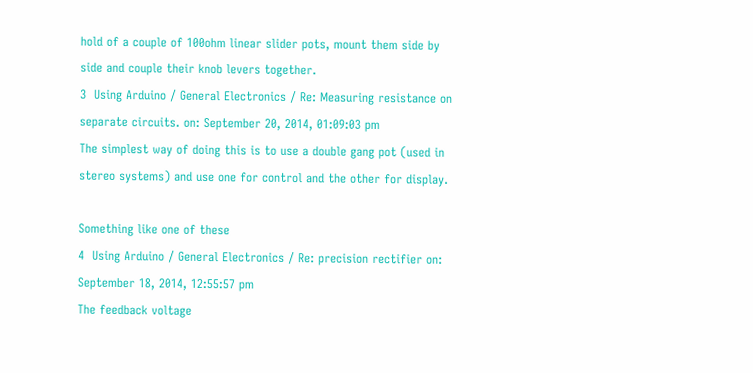hold of a couple of 100ohm linear slider pots, mount them side by side and couple their knob levers together.
3  Using Arduino / General Electronics / Re: Measuring resistance on separate circuits. on: September 20, 2014, 01:09:03 pm
The simplest way of doing this is to use a double gang pot (used in stereo systems) and use one for control and the other for display.

Something like one of these
4  Using Arduino / General Electronics / Re: precision rectifier on: September 18, 2014, 12:55:57 pm
The feedback voltage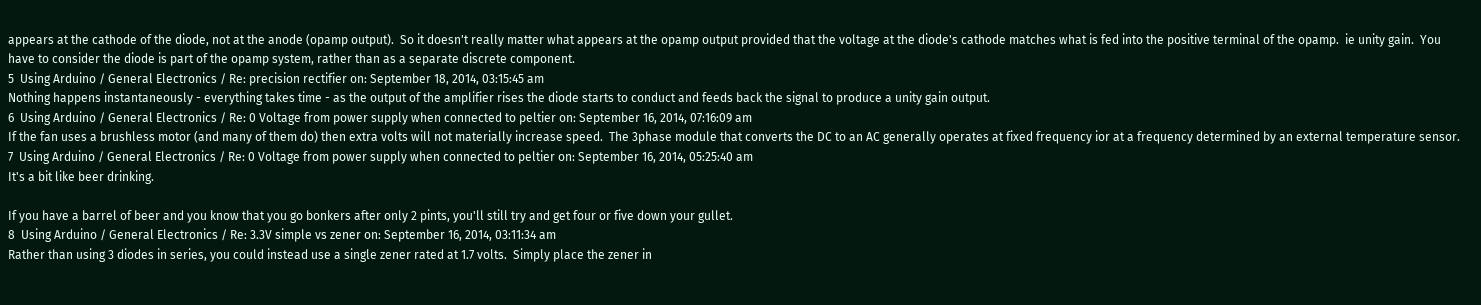appears at the cathode of the diode, not at the anode (opamp output).  So it doesn't really matter what appears at the opamp output provided that the voltage at the diode's cathode matches what is fed into the positive terminal of the opamp.  ie unity gain.  You have to consider the diode is part of the opamp system, rather than as a separate discrete component.
5  Using Arduino / General Electronics / Re: precision rectifier on: September 18, 2014, 03:15:45 am
Nothing happens instantaneously - everything takes time - as the output of the amplifier rises the diode starts to conduct and feeds back the signal to produce a unity gain output.
6  Using Arduino / General Electronics / Re: 0 Voltage from power supply when connected to peltier on: September 16, 2014, 07:16:09 am
If the fan uses a brushless motor (and many of them do) then extra volts will not materially increase speed.  The 3phase module that converts the DC to an AC generally operates at fixed frequency ior at a frequency determined by an external temperature sensor.
7  Using Arduino / General Electronics / Re: 0 Voltage from power supply when connected to peltier on: September 16, 2014, 05:25:40 am
It's a bit like beer drinking.

If you have a barrel of beer and you know that you go bonkers after only 2 pints, you'll still try and get four or five down your gullet.
8  Using Arduino / General Electronics / Re: 3.3V simple vs zener on: September 16, 2014, 03:11:34 am
Rather than using 3 diodes in series, you could instead use a single zener rated at 1.7 volts.  Simply place the zener in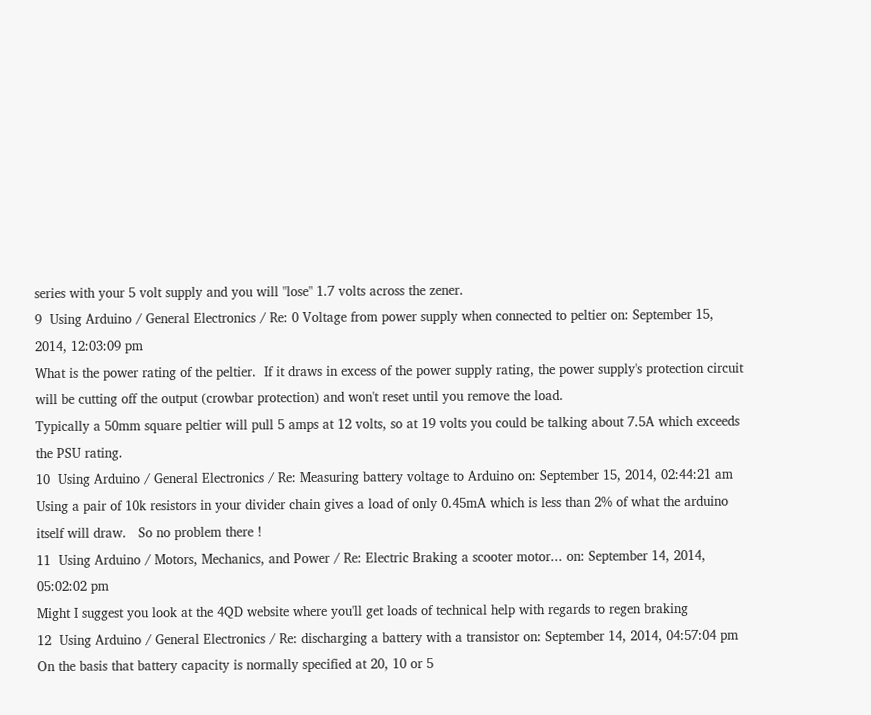series with your 5 volt supply and you will "lose" 1.7 volts across the zener.
9  Using Arduino / General Electronics / Re: 0 Voltage from power supply when connected to peltier on: September 15, 2014, 12:03:09 pm
What is the power rating of the peltier.  If it draws in excess of the power supply rating, the power supply's protection circuit will be cutting off the output (crowbar protection) and won't reset until you remove the load.
Typically a 50mm square peltier will pull 5 amps at 12 volts, so at 19 volts you could be talking about 7.5A which exceeds the PSU rating.
10  Using Arduino / General Electronics / Re: Measuring battery voltage to Arduino on: September 15, 2014, 02:44:21 am
Using a pair of 10k resistors in your divider chain gives a load of only 0.45mA which is less than 2% of what the arduino itself will draw.   So no problem there !
11  Using Arduino / Motors, Mechanics, and Power / Re: Electric Braking a scooter motor... on: September 14, 2014, 05:02:02 pm
Might I suggest you look at the 4QD website where you'll get loads of technical help with regards to regen braking
12  Using Arduino / General Electronics / Re: discharging a battery with a transistor on: September 14, 2014, 04:57:04 pm
On the basis that battery capacity is normally specified at 20, 10 or 5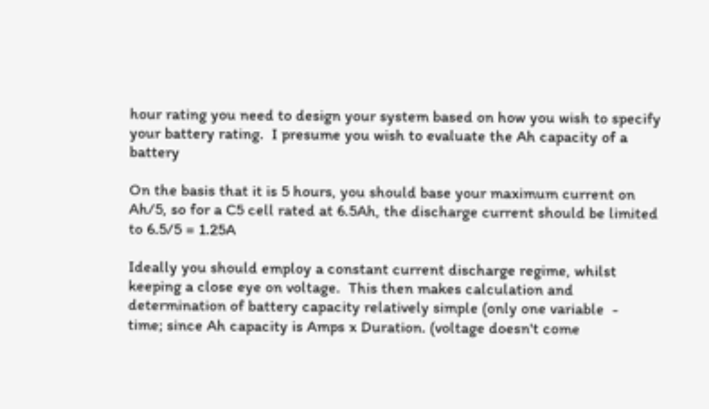hour rating you need to design your system based on how you wish to specify your battery rating.  I presume you wish to evaluate the Ah capacity of a battery

On the basis that it is 5 hours, you should base your maximum current on Ah/5, so for a C5 cell rated at 6.5Ah, the discharge current should be limited to 6.5/5 = 1.25A

Ideally you should employ a constant current discharge regime, whilst keeping a close eye on voltage.  This then makes calculation and determination of battery capacity relatively simple (only one variable  -  time; since Ah capacity is Amps x Duration. (voltage doesn't come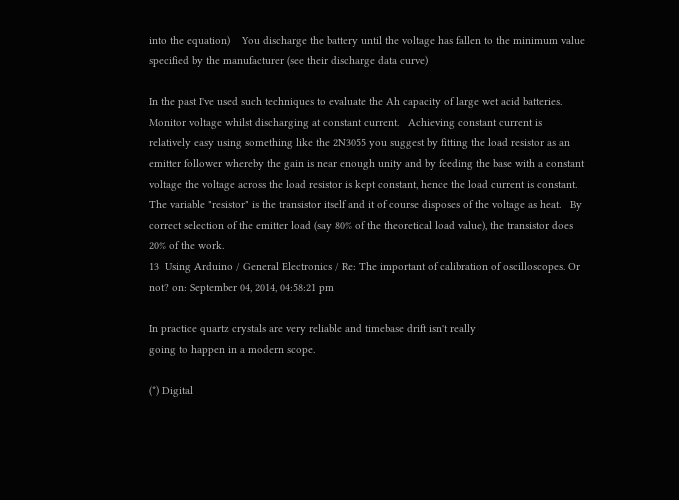into the equation)    You discharge the battery until the voltage has fallen to the minimum value specified by the manufacturer (see their discharge data curve)

In the past I've used such techniques to evaluate the Ah capacity of large wet acid batteries.  Monitor voltage whilst discharging at constant current.   Achieving constant current is relatively easy using something like the 2N3055 you suggest by fitting the load resistor as an emitter follower whereby the gain is near enough unity and by feeding the base with a constant voltage the voltage across the load resistor is kept constant, hence the load current is constant.  The variable "resistor" is the transistor itself and it of course disposes of the voltage as heat.   By correct selection of the emitter load (say 80% of the theoretical load value), the transistor does 20% of the work.
13  Using Arduino / General Electronics / Re: The important of calibration of oscilloscopes. Or not? on: September 04, 2014, 04:58:21 pm

In practice quartz crystals are very reliable and timebase drift isn't really
going to happen in a modern scope.

(*) Digital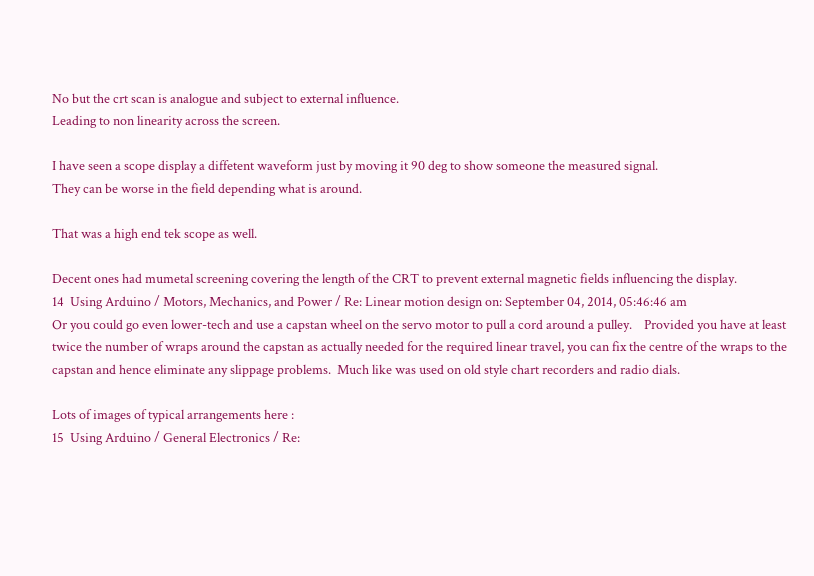No but the crt scan is analogue and subject to external influence.
Leading to non linearity across the screen.

I have seen a scope display a diffetent waveform just by moving it 90 deg to show someone the measured signal.
They can be worse in the field depending what is around.

That was a high end tek scope as well.

Decent ones had mumetal screening covering the length of the CRT to prevent external magnetic fields influencing the display.
14  Using Arduino / Motors, Mechanics, and Power / Re: Linear motion design on: September 04, 2014, 05:46:46 am
Or you could go even lower-tech and use a capstan wheel on the servo motor to pull a cord around a pulley.    Provided you have at least twice the number of wraps around the capstan as actually needed for the required linear travel, you can fix the centre of the wraps to the capstan and hence eliminate any slippage problems.  Much like was used on old style chart recorders and radio dials.

Lots of images of typical arrangements here :
15  Using Arduino / General Electronics / Re: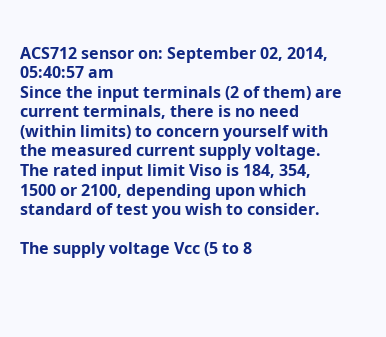ACS712 sensor on: September 02, 2014, 05:40:57 am
Since the input terminals (2 of them) are current terminals, there is no need (within limits) to concern yourself with the measured current supply voltage.  The rated input limit Viso is 184, 354, 1500 or 2100, depending upon which standard of test you wish to consider.

The supply voltage Vcc (5 to 8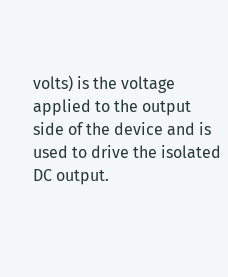volts) is the voltage applied to the output side of the device and is used to drive the isolated DC output.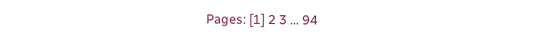Pages: [1] 2 3 ... 94